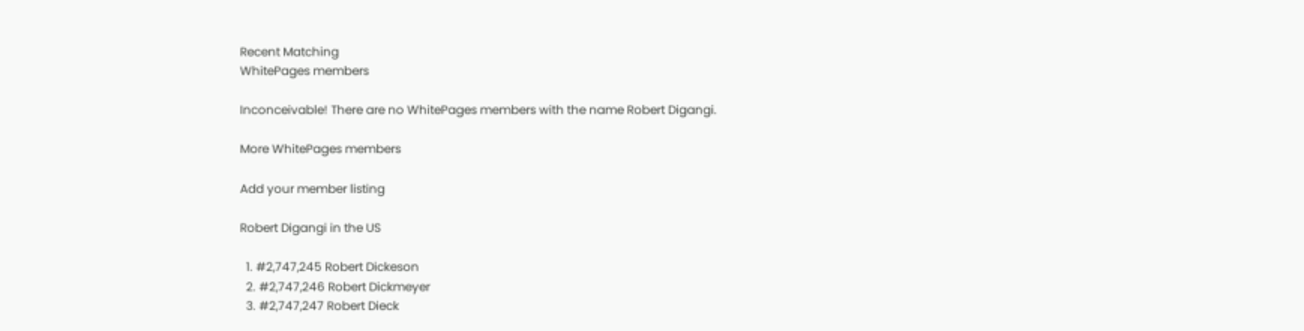Recent Matching
WhitePages members

Inconceivable! There are no WhitePages members with the name Robert Digangi.

More WhitePages members

Add your member listing

Robert Digangi in the US

  1. #2,747,245 Robert Dickeson
  2. #2,747,246 Robert Dickmeyer
  3. #2,747,247 Robert Dieck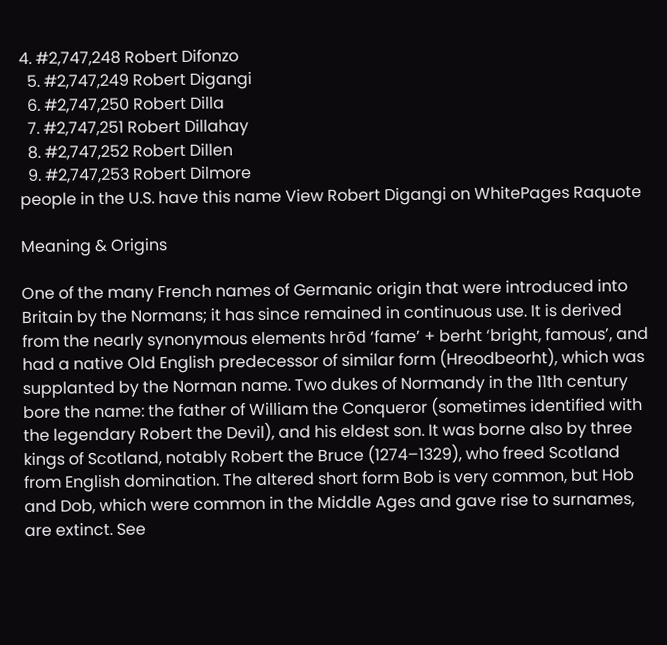4. #2,747,248 Robert Difonzo
  5. #2,747,249 Robert Digangi
  6. #2,747,250 Robert Dilla
  7. #2,747,251 Robert Dillahay
  8. #2,747,252 Robert Dillen
  9. #2,747,253 Robert Dilmore
people in the U.S. have this name View Robert Digangi on WhitePages Raquote

Meaning & Origins

One of the many French names of Germanic origin that were introduced into Britain by the Normans; it has since remained in continuous use. It is derived from the nearly synonymous elements hrōd ‘fame’ + berht ‘bright, famous’, and had a native Old English predecessor of similar form (Hreodbeorht), which was supplanted by the Norman name. Two dukes of Normandy in the 11th century bore the name: the father of William the Conqueror (sometimes identified with the legendary Robert the Devil), and his eldest son. It was borne also by three kings of Scotland, notably Robert the Bruce (1274–1329), who freed Scotland from English domination. The altered short form Bob is very common, but Hob and Dob, which were common in the Middle Ages and gave rise to surnames, are extinct. See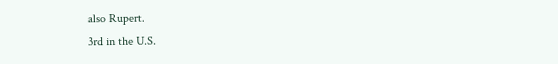also Rupert.
3rd in the U.S.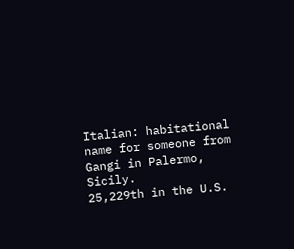Italian: habitational name for someone from Gangi in Palermo, Sicily.
25,229th in the U.S.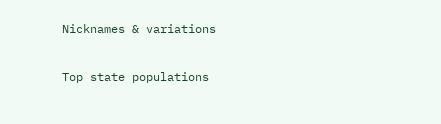Nicknames & variations

Top state populations